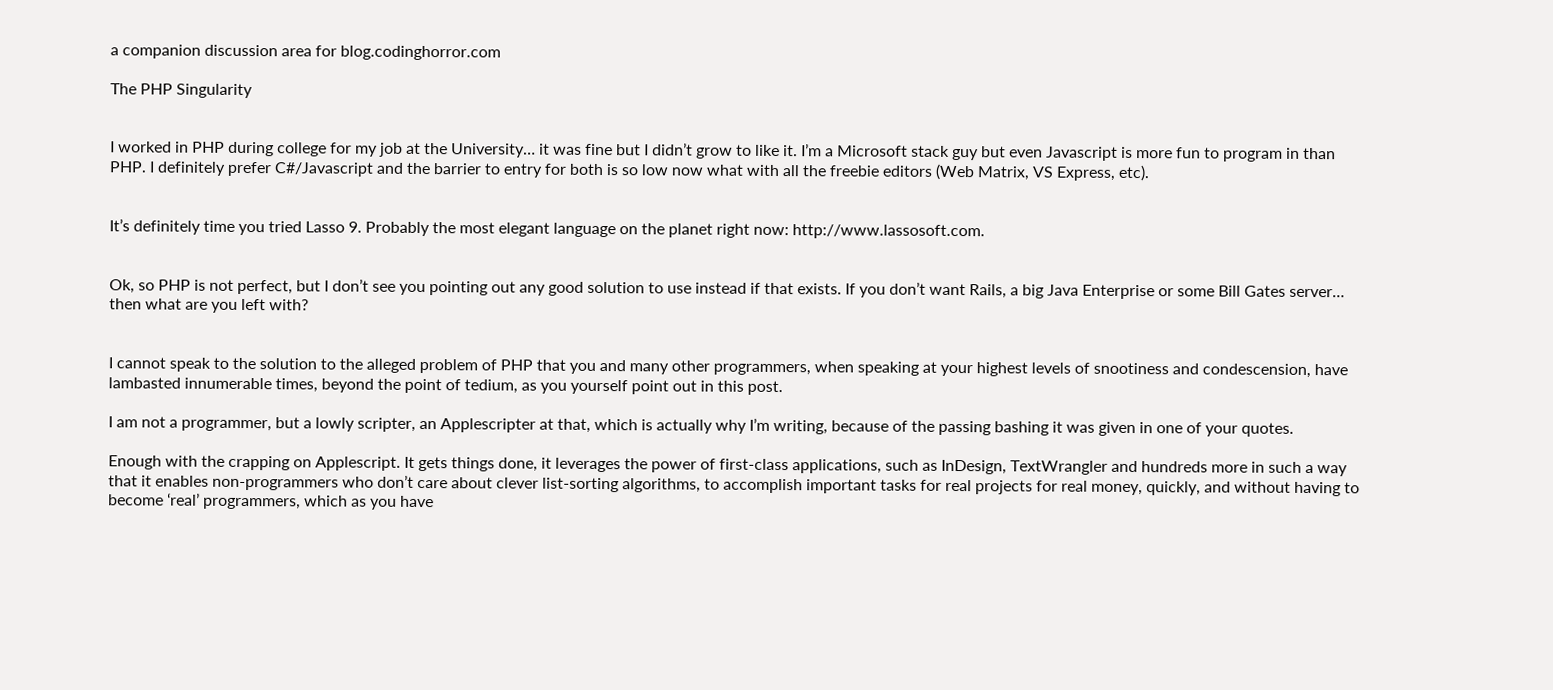a companion discussion area for blog.codinghorror.com

The PHP Singularity


I worked in PHP during college for my job at the University… it was fine but I didn’t grow to like it. I’m a Microsoft stack guy but even Javascript is more fun to program in than PHP. I definitely prefer C#/Javascript and the barrier to entry for both is so low now what with all the freebie editors (Web Matrix, VS Express, etc).


It’s definitely time you tried Lasso 9. Probably the most elegant language on the planet right now: http://www.lassosoft.com.


Ok, so PHP is not perfect, but I don’t see you pointing out any good solution to use instead if that exists. If you don’t want Rails, a big Java Enterprise or some Bill Gates server… then what are you left with?


I cannot speak to the solution to the alleged problem of PHP that you and many other programmers, when speaking at your highest levels of snootiness and condescension, have lambasted innumerable times, beyond the point of tedium, as you yourself point out in this post.

I am not a programmer, but a lowly scripter, an Applescripter at that, which is actually why I’m writing, because of the passing bashing it was given in one of your quotes.

Enough with the crapping on Applescript. It gets things done, it leverages the power of first-class applications, such as InDesign, TextWrangler and hundreds more in such a way that it enables non-programmers who don’t care about clever list-sorting algorithms, to accomplish important tasks for real projects for real money, quickly, and without having to become ‘real’ programmers, which as you have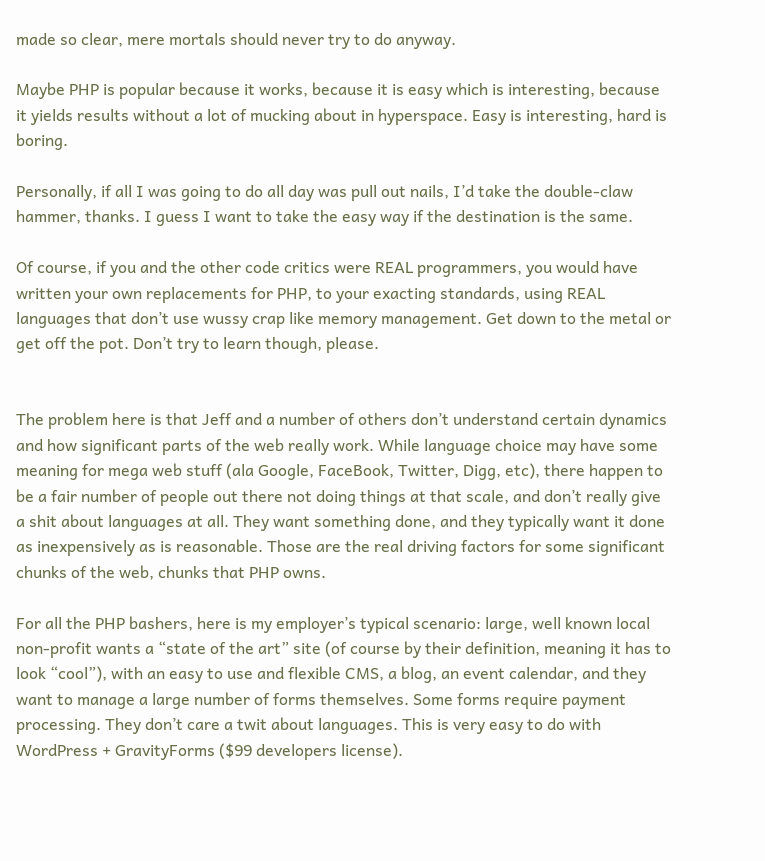made so clear, mere mortals should never try to do anyway.

Maybe PHP is popular because it works, because it is easy which is interesting, because it yields results without a lot of mucking about in hyperspace. Easy is interesting, hard is boring.

Personally, if all I was going to do all day was pull out nails, I’d take the double-claw hammer, thanks. I guess I want to take the easy way if the destination is the same.

Of course, if you and the other code critics were REAL programmers, you would have written your own replacements for PHP, to your exacting standards, using REAL languages that don’t use wussy crap like memory management. Get down to the metal or get off the pot. Don’t try to learn though, please.


The problem here is that Jeff and a number of others don’t understand certain dynamics and how significant parts of the web really work. While language choice may have some meaning for mega web stuff (ala Google, FaceBook, Twitter, Digg, etc), there happen to be a fair number of people out there not doing things at that scale, and don’t really give a shit about languages at all. They want something done, and they typically want it done as inexpensively as is reasonable. Those are the real driving factors for some significant chunks of the web, chunks that PHP owns.

For all the PHP bashers, here is my employer’s typical scenario: large, well known local non-profit wants a “state of the art” site (of course by their definition, meaning it has to look “cool”), with an easy to use and flexible CMS, a blog, an event calendar, and they want to manage a large number of forms themselves. Some forms require payment processing. They don’t care a twit about languages. This is very easy to do with WordPress + GravityForms ($99 developers license).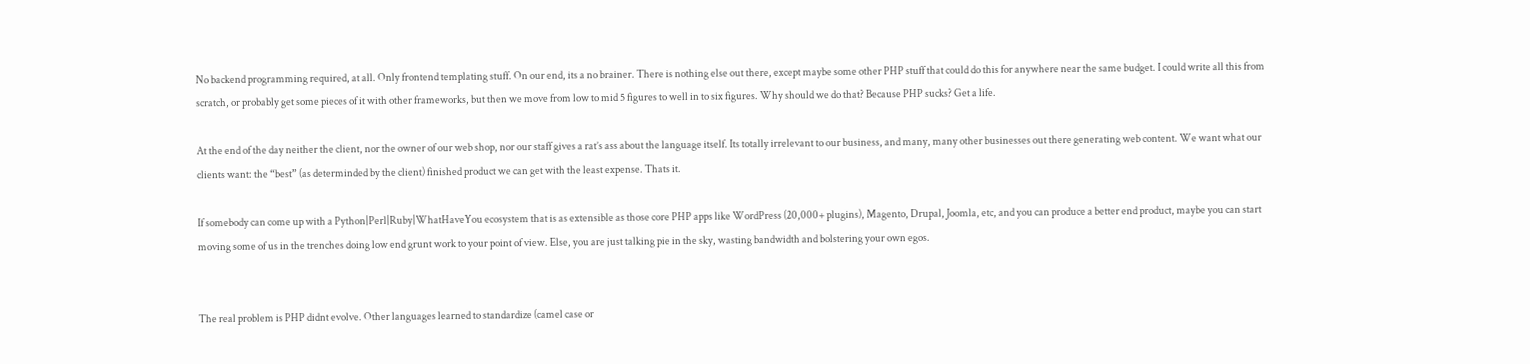No backend programming required, at all. Only frontend templating stuff. On our end, its a no brainer. There is nothing else out there, except maybe some other PHP stuff that could do this for anywhere near the same budget. I could write all this from scratch, or probably get some pieces of it with other frameworks, but then we move from low to mid 5 figures to well in to six figures. Why should we do that? Because PHP sucks? Get a life.

At the end of the day neither the client, nor the owner of our web shop, nor our staff gives a rat’s ass about the language itself. Its totally irrelevant to our business, and many, many other businesses out there generating web content. We want what our clients want: the “best” (as determinded by the client) finished product we can get with the least expense. Thats it.

If somebody can come up with a Python|Perl|Ruby|WhatHaveYou ecosystem that is as extensible as those core PHP apps like WordPress (20,000+ plugins), Magento, Drupal, Joomla, etc, and you can produce a better end product, maybe you can start moving some of us in the trenches doing low end grunt work to your point of view. Else, you are just talking pie in the sky, wasting bandwidth and bolstering your own egos.


The real problem is PHP didnt evolve. Other languages learned to standardize (camel case or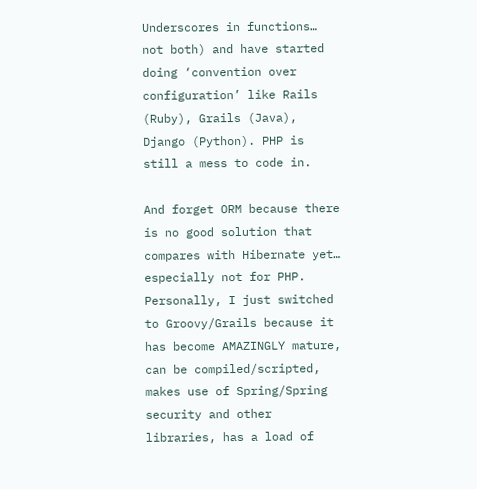Underscores in functions… not both) and have started doing ‘convention over configuration’ like Rails (Ruby), Grails (Java), Django (Python). PHP is still a mess to code in.

And forget ORM because there is no good solution that compares with Hibernate yet… especially not for PHP. Personally, I just switched to Groovy/Grails because it has become AMAZINGLY mature, can be compiled/scripted, makes use of Spring/Spring security and other libraries, has a load of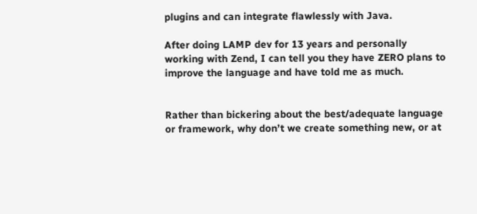plugins and can integrate flawlessly with Java.

After doing LAMP dev for 13 years and personally working with Zend, I can tell you they have ZERO plans to improve the language and have told me as much.


Rather than bickering about the best/adequate language or framework, why don’t we create something new, or at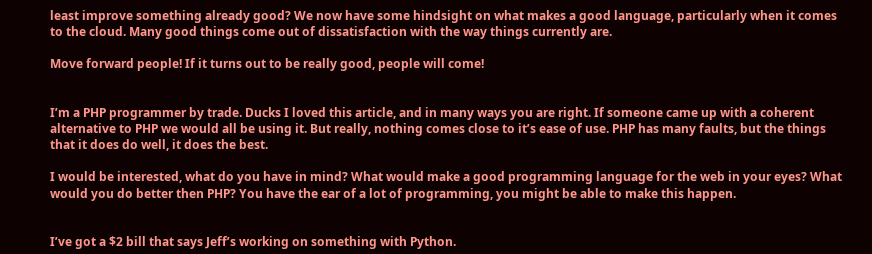least improve something already good? We now have some hindsight on what makes a good language, particularly when it comes to the cloud. Many good things come out of dissatisfaction with the way things currently are.

Move forward people! If it turns out to be really good, people will come!


I’m a PHP programmer by trade. Ducks I loved this article, and in many ways you are right. If someone came up with a coherent alternative to PHP we would all be using it. But really, nothing comes close to it’s ease of use. PHP has many faults, but the things that it does do well, it does the best.

I would be interested, what do you have in mind? What would make a good programming language for the web in your eyes? What would you do better then PHP? You have the ear of a lot of programming, you might be able to make this happen.


I’ve got a $2 bill that says Jeff’s working on something with Python.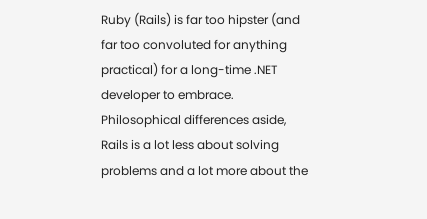Ruby (Rails) is far too hipster (and far too convoluted for anything practical) for a long-time .NET developer to embrace. Philosophical differences aside, Rails is a lot less about solving problems and a lot more about the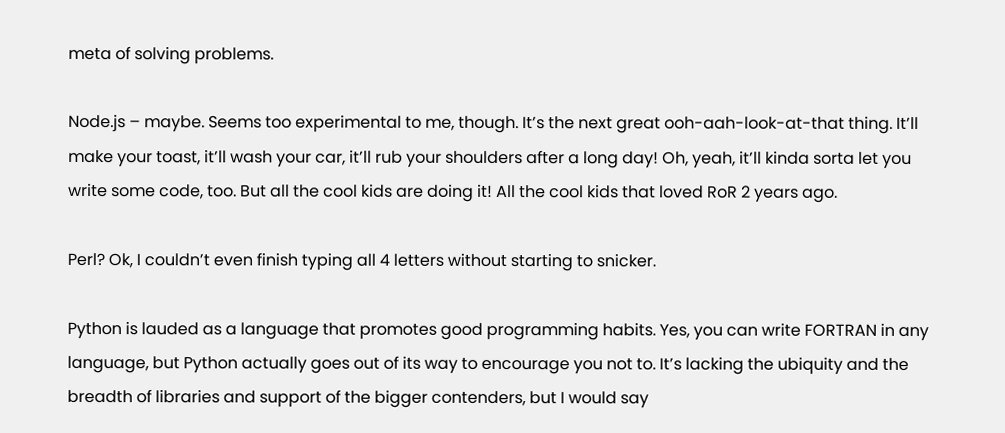meta of solving problems.

Node.js – maybe. Seems too experimental to me, though. It’s the next great ooh-aah-look-at-that thing. It’ll make your toast, it’ll wash your car, it’ll rub your shoulders after a long day! Oh, yeah, it’ll kinda sorta let you write some code, too. But all the cool kids are doing it! All the cool kids that loved RoR 2 years ago.

Perl? Ok, I couldn’t even finish typing all 4 letters without starting to snicker.

Python is lauded as a language that promotes good programming habits. Yes, you can write FORTRAN in any language, but Python actually goes out of its way to encourage you not to. It’s lacking the ubiquity and the breadth of libraries and support of the bigger contenders, but I would say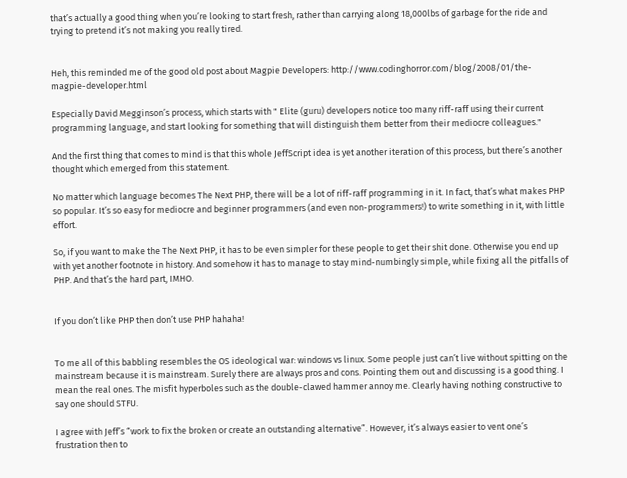that’s actually a good thing when you’re looking to start fresh, rather than carrying along 18,000lbs of garbage for the ride and trying to pretend it’s not making you really tired.


Heh, this reminded me of the good old post about Magpie Developers: http://www.codinghorror.com/blog/2008/01/the-magpie-developer.html

Especially David Megginson’s process, which starts with " Elite (guru) developers notice too many riff-raff using their current programming language, and start looking for something that will distinguish them better from their mediocre colleagues."

And the first thing that comes to mind is that this whole JeffScript idea is yet another iteration of this process, but there’s another thought which emerged from this statement.

No matter which language becomes The Next PHP, there will be a lot of riff-raff programming in it. In fact, that’s what makes PHP so popular. It’s so easy for mediocre and beginner programmers (and even non-programmers!) to write something in it, with little effort.

So, if you want to make the The Next PHP, it has to be even simpler for these people to get their shit done. Otherwise you end up with yet another footnote in history. And somehow it has to manage to stay mind-numbingly simple, while fixing all the pitfalls of PHP. And that’s the hard part, IMHO.


If you don’t like PHP then don’t use PHP hahaha!


To me all of this babbling resembles the OS ideological war: windows vs linux. Some people just can’t live without spitting on the mainstream because it is mainstream. Surely there are always pros and cons. Pointing them out and discussing is a good thing. I mean the real ones. The misfit hyperboles such as the double-clawed hammer annoy me. Clearly having nothing constructive to say one should STFU.

I agree with Jeff’s “work to fix the broken or create an outstanding alternative”. However, it’s always easier to vent one’s frustration then to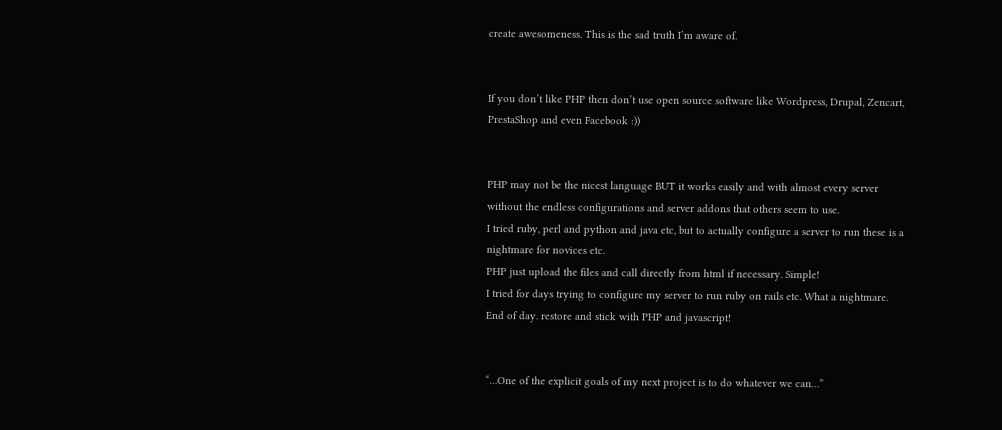create awesomeness. This is the sad truth I’m aware of.


If you don’t like PHP then don’t use open source software like Wordpress, Drupal, Zencart, PrestaShop and even Facebook :))


PHP may not be the nicest language BUT it works easily and with almost every server without the endless configurations and server addons that others seem to use.
I tried ruby, perl and python and java etc, but to actually configure a server to run these is a nightmare for novices etc.
PHP just upload the files and call directly from html if necessary. Simple!
I tried for days trying to configure my server to run ruby on rails etc. What a nightmare. End of day. restore and stick with PHP and javascript!


“…One of the explicit goals of my next project is to do whatever we can…”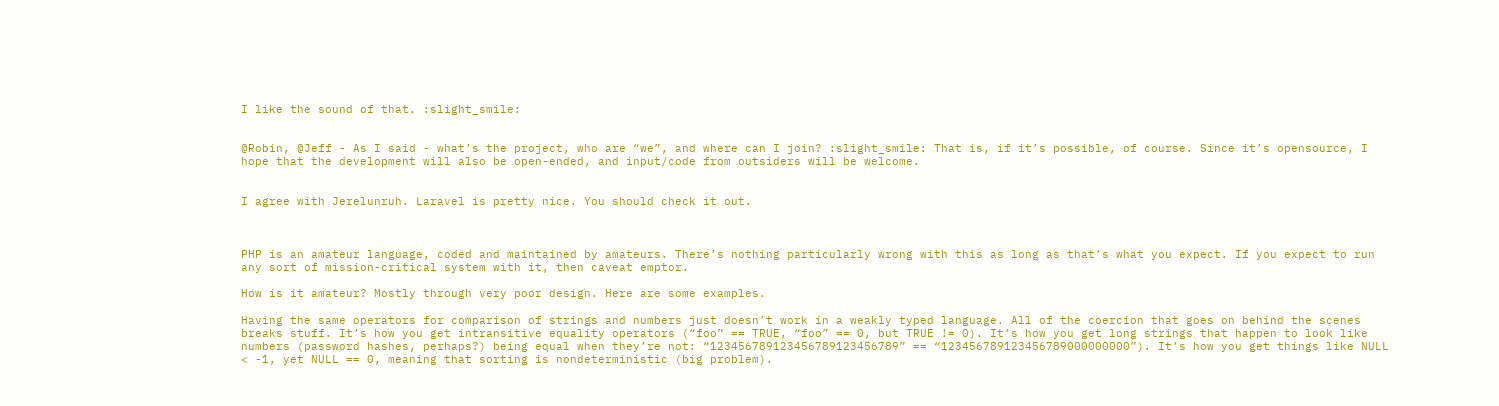I like the sound of that. :slight_smile:


@Robin, @Jeff - As I said - what’s the project, who are “we”, and where can I join? :slight_smile: That is, if it’s possible, of course. Since it’s opensource, I hope that the development will also be open-ended, and input/code from outsiders will be welcome.


I agree with Jerelunruh. Laravel is pretty nice. You should check it out.



PHP is an amateur language, coded and maintained by amateurs. There’s nothing particularly wrong with this as long as that’s what you expect. If you expect to run any sort of mission-critical system with it, then caveat emptor.

How is it amateur? Mostly through very poor design. Here are some examples.

Having the same operators for comparison of strings and numbers just doesn’t work in a weakly typed language. All of the coercion that goes on behind the scenes breaks stuff. It’s how you get intransitive equality operators (“foo” == TRUE, “foo” == 0, but TRUE != 0). It’s how you get long strings that happen to look like numbers (password hashes, perhaps?) being equal when they’re not: “123456789123456789123456789” == “123456789123456789000000000”). It’s how you get things like NULL < -1, yet NULL == 0, meaning that sorting is nondeterministic (big problem).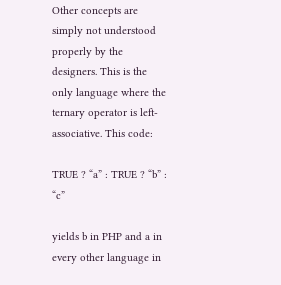Other concepts are simply not understood properly by the designers. This is the only language where the ternary operator is left-associative. This code:

TRUE ? “a” : TRUE ? “b” : “c”

yields b in PHP and a in every other language in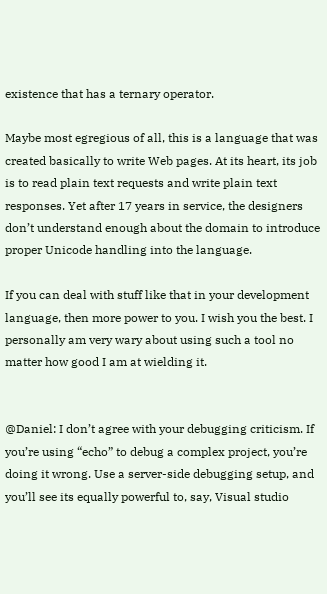existence that has a ternary operator.

Maybe most egregious of all, this is a language that was created basically to write Web pages. At its heart, its job is to read plain text requests and write plain text responses. Yet after 17 years in service, the designers don’t understand enough about the domain to introduce proper Unicode handling into the language.

If you can deal with stuff like that in your development language, then more power to you. I wish you the best. I personally am very wary about using such a tool no matter how good I am at wielding it.


@Daniel: I don’t agree with your debugging criticism. If you’re using “echo” to debug a complex project, you’re doing it wrong. Use a server-side debugging setup, and you’ll see its equally powerful to, say, Visual studio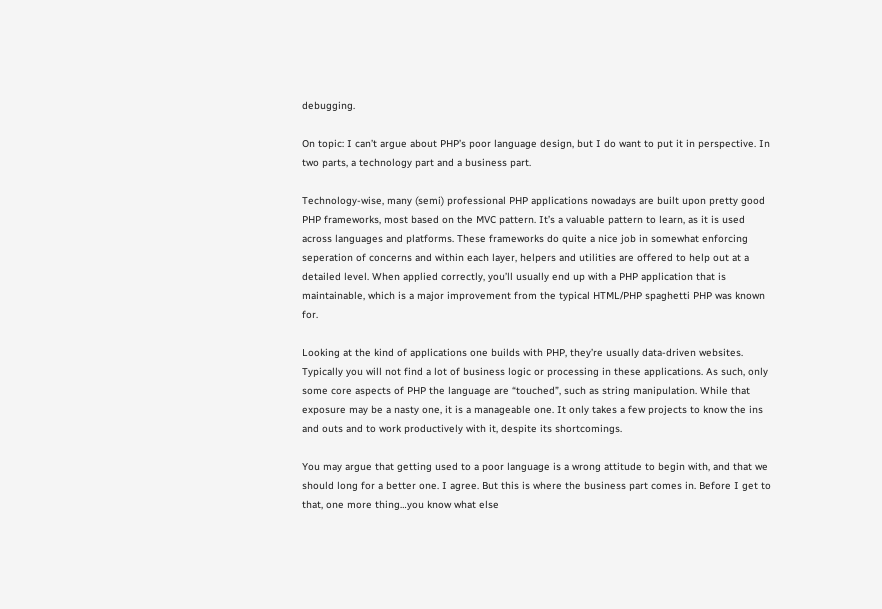debugging.

On topic: I can’t argue about PHP’s poor language design, but I do want to put it in perspective. In two parts, a technology part and a business part.

Technology-wise, many (semi) professional PHP applications nowadays are built upon pretty good PHP frameworks, most based on the MVC pattern. It’s a valuable pattern to learn, as it is used across languages and platforms. These frameworks do quite a nice job in somewhat enforcing seperation of concerns and within each layer, helpers and utilities are offered to help out at a detailed level. When applied correctly, you’ll usually end up with a PHP application that is maintainable, which is a major improvement from the typical HTML/PHP spaghetti PHP was known for.

Looking at the kind of applications one builds with PHP, they’re usually data-driven websites. Typically you will not find a lot of business logic or processing in these applications. As such, only some core aspects of PHP the language are “touched”, such as string manipulation. While that exposure may be a nasty one, it is a manageable one. It only takes a few projects to know the ins and outs and to work productively with it, despite its shortcomings.

You may argue that getting used to a poor language is a wrong attitude to begin with, and that we should long for a better one. I agree. But this is where the business part comes in. Before I get to that, one more thing…you know what else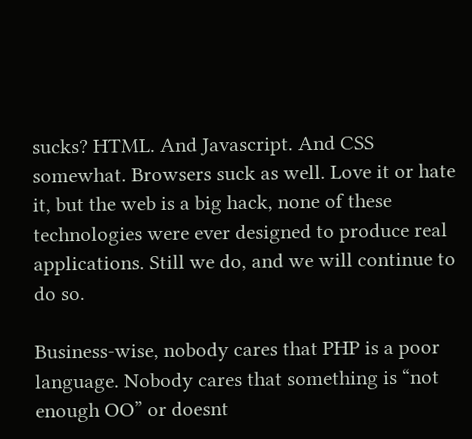sucks? HTML. And Javascript. And CSS somewhat. Browsers suck as well. Love it or hate it, but the web is a big hack, none of these technologies were ever designed to produce real applications. Still we do, and we will continue to do so.

Business-wise, nobody cares that PHP is a poor language. Nobody cares that something is “not enough OO” or doesnt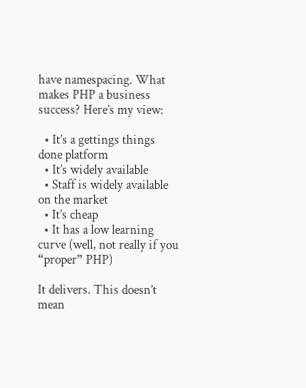have namespacing. What makes PHP a business success? Here’s my view:

  • It’s a gettings things done platform
  • It’s widely available
  • Staff is widely available on the market
  • It’s cheap
  • It has a low learning curve (well, not really if you “proper” PHP)

It delivers. This doesn’t mean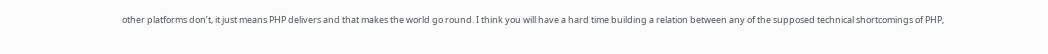other platforms don’t, it just means PHP delivers and that makes the world go round. I think you will have a hard time building a relation between any of the supposed technical shortcomings of PHP,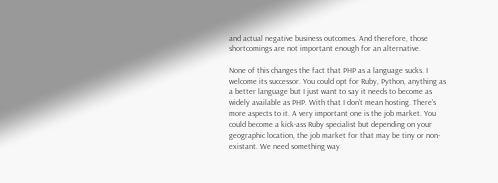and actual negative business outcomes. And therefore, those shortcomings are not important enough for an alternative.

None of this changes the fact that PHP as a language sucks. I welcome its successor. You could opt for Ruby, Python, anything as a better language but I just want to say it needs to become as widely available as PHP. With that I don’t mean hosting. There’s more aspects to it. A very important one is the job market. You could become a kick-ass Ruby specialist but depending on your geographic location, the job market for that may be tiny or non-existant. We need something way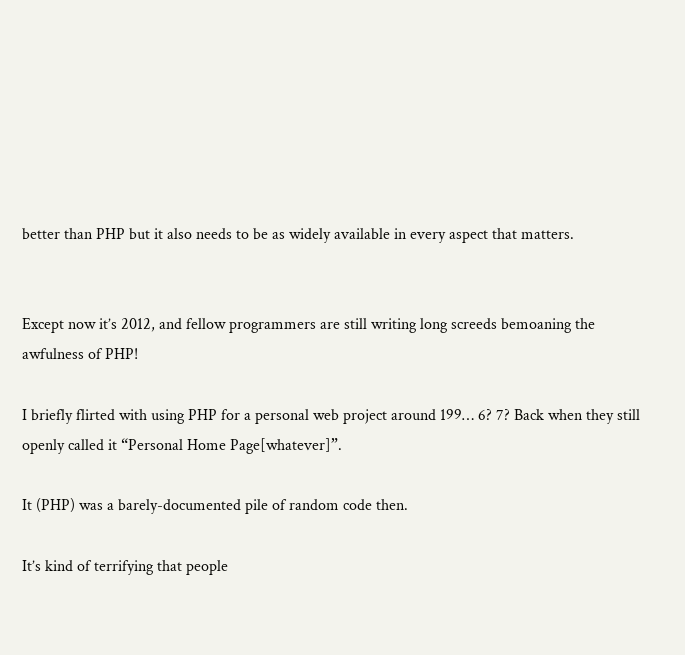better than PHP but it also needs to be as widely available in every aspect that matters.


Except now it’s 2012, and fellow programmers are still writing long screeds bemoaning the awfulness of PHP!

I briefly flirted with using PHP for a personal web project around 199… 6? 7? Back when they still openly called it “Personal Home Page[whatever]”.

It (PHP) was a barely-documented pile of random code then.

It’s kind of terrifying that people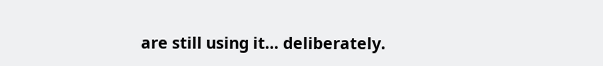are still using it… deliberately.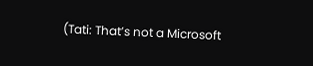(Tati: That’s not a Microsoft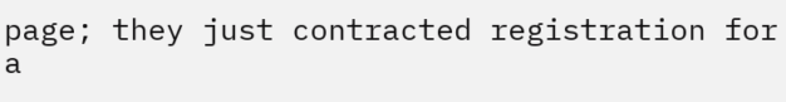page; they just contracted registration for a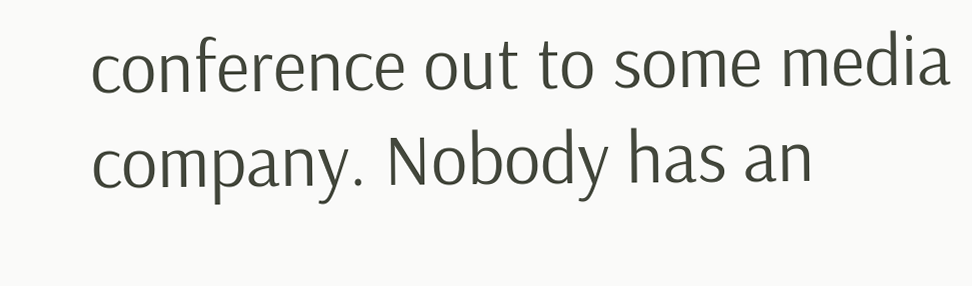conference out to some media company. Nobody has an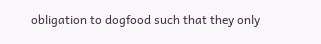obligation to dogfood such that they only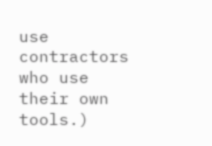use contractors who use their own tools.)